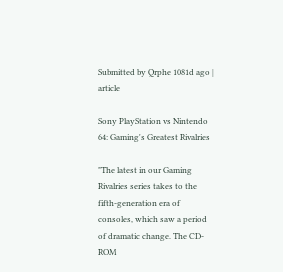Submitted by Qrphe 1081d ago | article

Sony PlayStation vs Nintendo 64: Gaming's Greatest Rivalries

"The latest in our Gaming Rivalries series takes to the fifth-generation era of consoles, which saw a period of dramatic change. The CD-ROM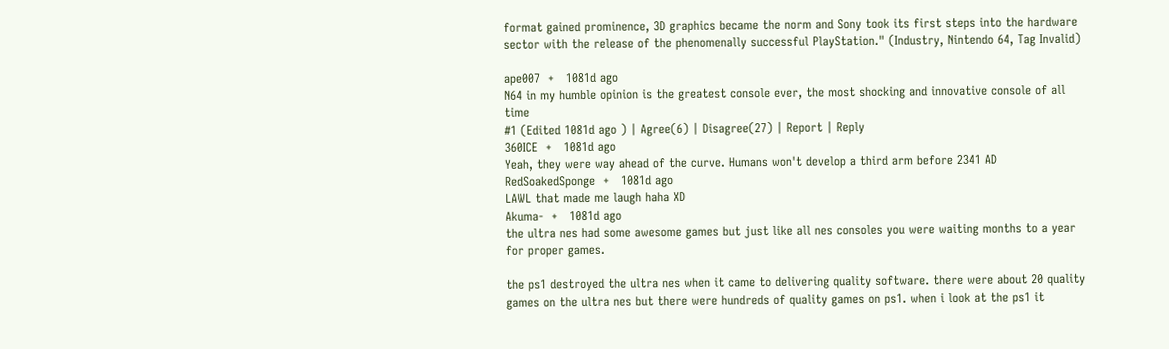format gained prominence, 3D graphics became the norm and Sony took its first steps into the hardware sector with the release of the phenomenally successful PlayStation." (Industry, Nintendo 64, Tag Invalid)

ape007  +   1081d ago
N64 in my humble opinion is the greatest console ever, the most shocking and innovative console of all time
#1 (Edited 1081d ago ) | Agree(6) | Disagree(27) | Report | Reply
360ICE  +   1081d ago
Yeah, they were way ahead of the curve. Humans won't develop a third arm before 2341 AD
RedSoakedSponge  +   1081d ago
LAWL that made me laugh haha XD
Akuma-  +   1081d ago
the ultra nes had some awesome games but just like all nes consoles you were waiting months to a year for proper games.

the ps1 destroyed the ultra nes when it came to delivering quality software. there were about 20 quality games on the ultra nes but there were hundreds of quality games on ps1. when i look at the ps1 it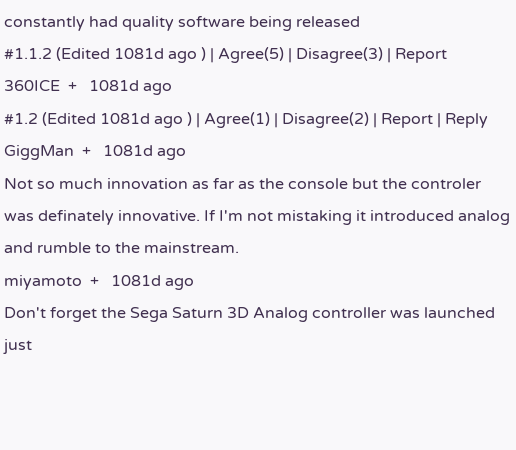constantly had quality software being released
#1.1.2 (Edited 1081d ago ) | Agree(5) | Disagree(3) | Report
360ICE  +   1081d ago
#1.2 (Edited 1081d ago ) | Agree(1) | Disagree(2) | Report | Reply
GiggMan  +   1081d ago
Not so much innovation as far as the console but the controler was definately innovative. If I'm not mistaking it introduced analog and rumble to the mainstream.
miyamoto  +   1081d ago
Don't forget the Sega Saturn 3D Analog controller was launched just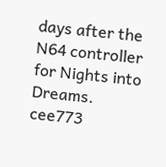days after the N64 controller for Nights into Dreams.
cee773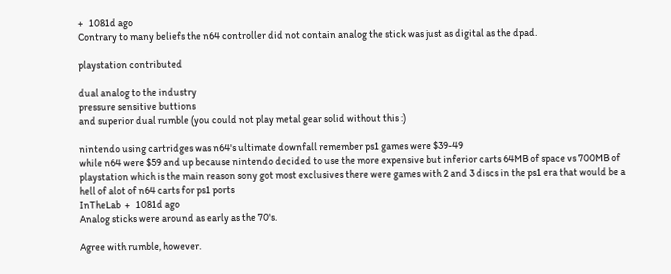+   1081d ago
Contrary to many beliefs the n64 controller did not contain analog the stick was just as digital as the dpad.

playstation contributed

dual analog to the industry
pressure sensitive buttions
and superior dual rumble (you could not play metal gear solid without this :)

nintendo using cartridges was n64's ultimate downfall remember ps1 games were $39-49
while n64 were $59 and up because nintendo decided to use the more expensive but inferior carts 64MB of space vs 700MB of playstation which is the main reason sony got most exclusives there were games with 2 and 3 discs in the ps1 era that would be a hell of alot of n64 carts for ps1 ports
InTheLab  +   1081d ago
Analog sticks were around as early as the 70's.

Agree with rumble, however.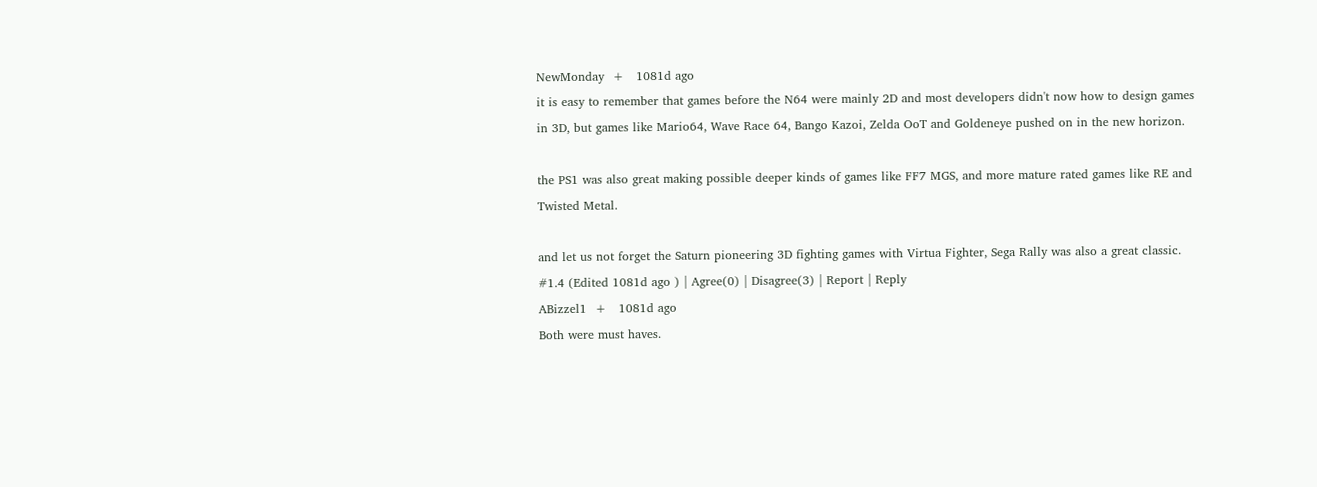NewMonday  +   1081d ago
it is easy to remember that games before the N64 were mainly 2D and most developers didn't now how to design games in 3D, but games like Mario64, Wave Race 64, Bango Kazoi, Zelda OoT and Goldeneye pushed on in the new horizon.

the PS1 was also great making possible deeper kinds of games like FF7 MGS, and more mature rated games like RE and Twisted Metal.

and let us not forget the Saturn pioneering 3D fighting games with Virtua Fighter, Sega Rally was also a great classic.
#1.4 (Edited 1081d ago ) | Agree(0) | Disagree(3) | Report | Reply
ABizzel1  +   1081d ago
Both were must haves.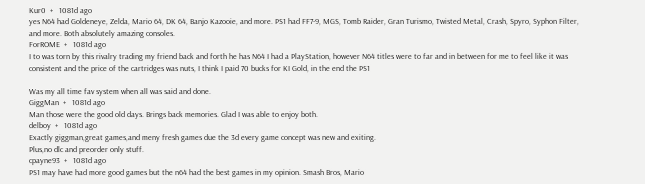Kur0  +   1081d ago
yes N64 had Goldeneye, Zelda, Mario 64, DK 64, Banjo Kazooie, and more. PS1 had FF7-9, MGS, Tomb Raider, Gran Turismo, Twisted Metal, Crash, Spyro, Syphon Filter, and more. Both absolutely amazing consoles.
ForROME  +   1081d ago
I to was torn by this rivalry trading my friend back and forth he has N64 I had a PlayStation, however N64 titles were to far and in between for me to feel like it was consistent and the price of the cartridges was nuts, I think I paid 70 bucks for KI Gold, in the end the PS1

Was my all time fav system when all was said and done.
GiggMan  +   1081d ago
Man those were the good old days. Brings back memories. Glad I was able to enjoy both.
delboy  +   1081d ago
Exactly giggman,great games,and meny fresh games due the 3d every game concept was new and exiting.
Plus,no dlc and preorder only stuff.
cpayne93  +   1081d ago
PS1 may have had more good games but the n64 had the best games in my opinion. Smash Bros, Mario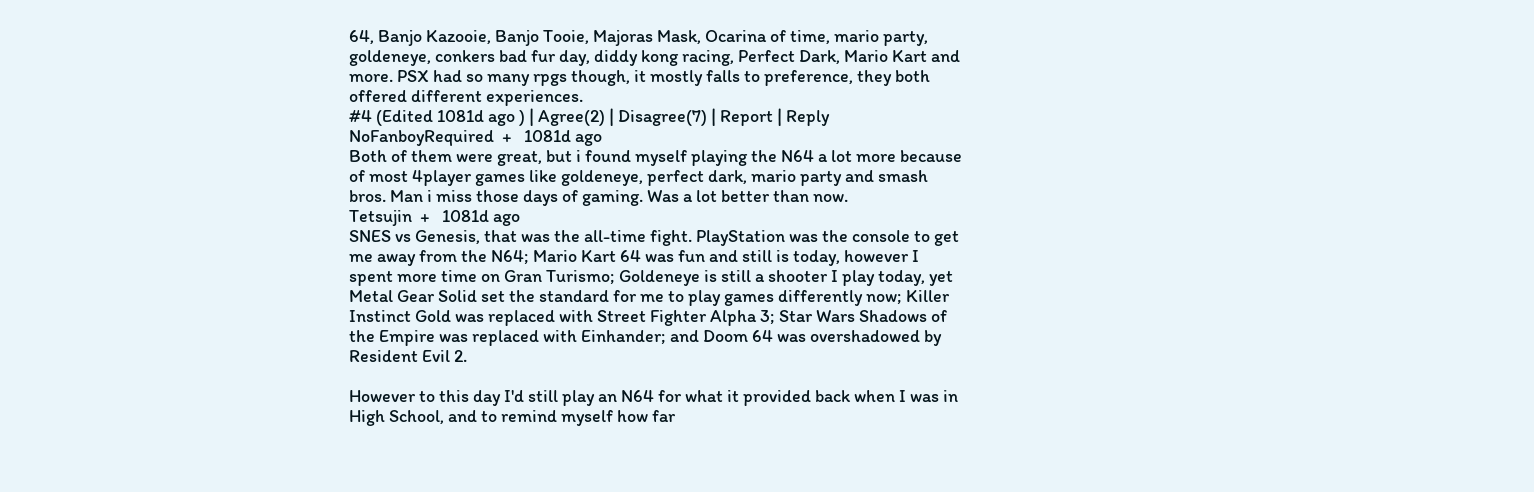64, Banjo Kazooie, Banjo Tooie, Majoras Mask, Ocarina of time, mario party, goldeneye, conkers bad fur day, diddy kong racing, Perfect Dark, Mario Kart and more. PSX had so many rpgs though, it mostly falls to preference, they both offered different experiences.
#4 (Edited 1081d ago ) | Agree(2) | Disagree(7) | Report | Reply
NoFanboyRequired  +   1081d ago
Both of them were great, but i found myself playing the N64 a lot more because of most 4player games like goldeneye, perfect dark, mario party and smash bros. Man i miss those days of gaming. Was a lot better than now.
Tetsujin  +   1081d ago
SNES vs Genesis, that was the all-time fight. PlayStation was the console to get me away from the N64; Mario Kart 64 was fun and still is today, however I spent more time on Gran Turismo; Goldeneye is still a shooter I play today, yet Metal Gear Solid set the standard for me to play games differently now; Killer Instinct Gold was replaced with Street Fighter Alpha 3; Star Wars Shadows of the Empire was replaced with Einhander; and Doom 64 was overshadowed by Resident Evil 2.

However to this day I'd still play an N64 for what it provided back when I was in High School, and to remind myself how far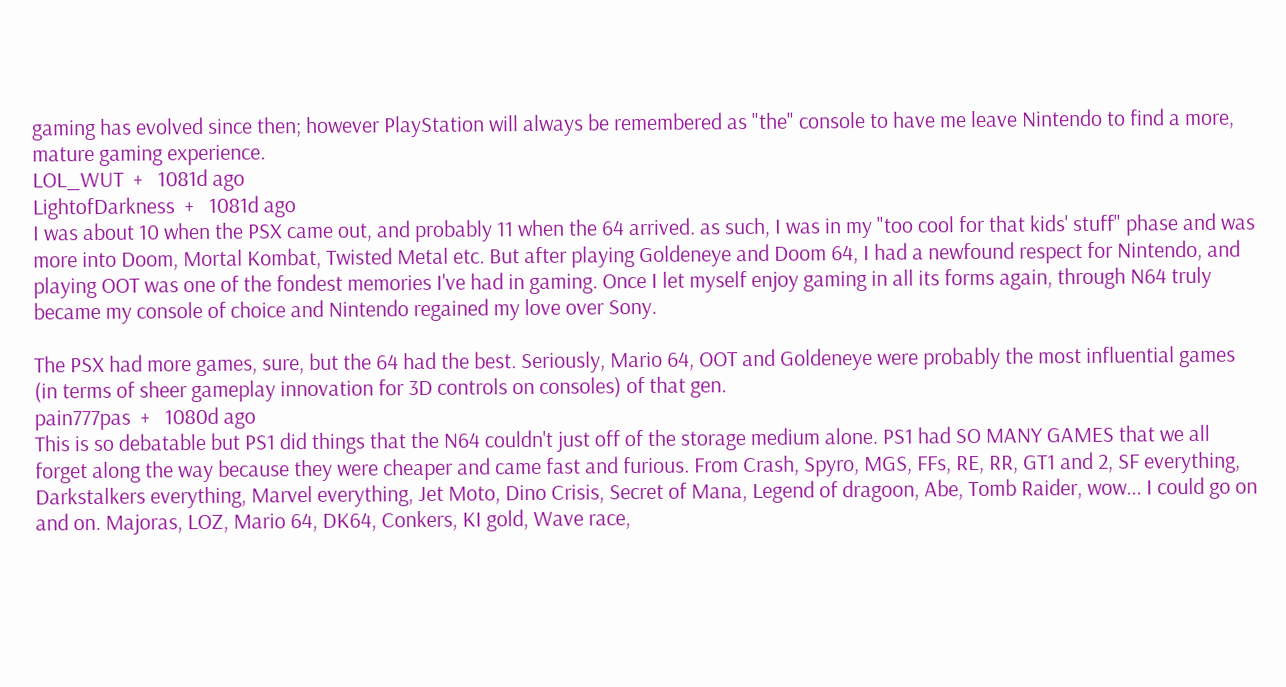gaming has evolved since then; however PlayStation will always be remembered as "the" console to have me leave Nintendo to find a more, mature gaming experience.
LOL_WUT  +   1081d ago
LightofDarkness  +   1081d ago
I was about 10 when the PSX came out, and probably 11 when the 64 arrived. as such, I was in my "too cool for that kids' stuff" phase and was more into Doom, Mortal Kombat, Twisted Metal etc. But after playing Goldeneye and Doom 64, I had a newfound respect for Nintendo, and playing OOT was one of the fondest memories I've had in gaming. Once I let myself enjoy gaming in all its forms again, through N64 truly became my console of choice and Nintendo regained my love over Sony.

The PSX had more games, sure, but the 64 had the best. Seriously, Mario 64, OOT and Goldeneye were probably the most influential games (in terms of sheer gameplay innovation for 3D controls on consoles) of that gen.
pain777pas  +   1080d ago
This is so debatable but PS1 did things that the N64 couldn't just off of the storage medium alone. PS1 had SO MANY GAMES that we all forget along the way because they were cheaper and came fast and furious. From Crash, Spyro, MGS, FFs, RE, RR, GT1 and 2, SF everything, Darkstalkers everything, Marvel everything, Jet Moto, Dino Crisis, Secret of Mana, Legend of dragoon, Abe, Tomb Raider, wow... I could go on and on. Majoras, LOZ, Mario 64, DK64, Conkers, KI gold, Wave race,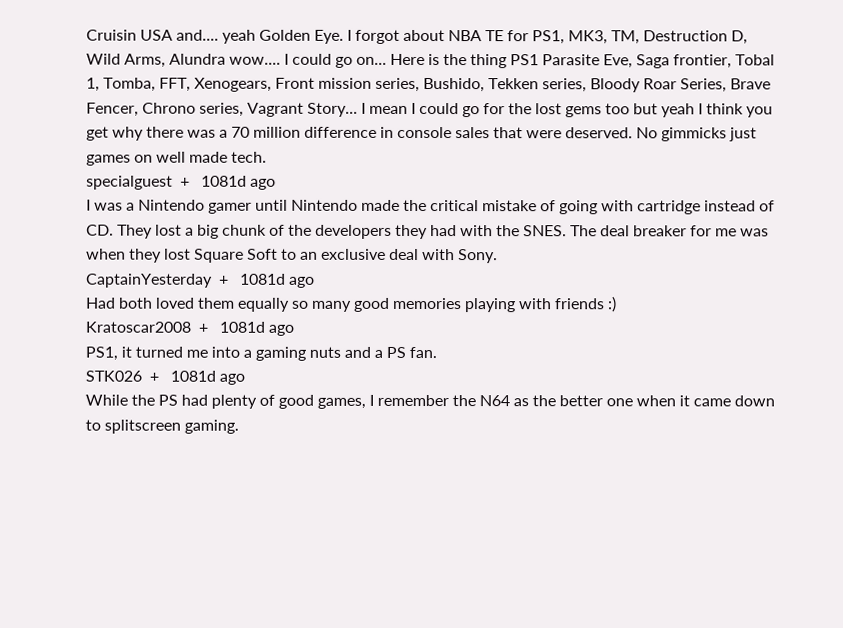Cruisin USA and.... yeah Golden Eye. I forgot about NBA TE for PS1, MK3, TM, Destruction D, Wild Arms, Alundra wow.... I could go on... Here is the thing PS1 Parasite Eve, Saga frontier, Tobal 1, Tomba, FFT, Xenogears, Front mission series, Bushido, Tekken series, Bloody Roar Series, Brave Fencer, Chrono series, Vagrant Story... I mean I could go for the lost gems too but yeah I think you get why there was a 70 million difference in console sales that were deserved. No gimmicks just games on well made tech.
specialguest  +   1081d ago
I was a Nintendo gamer until Nintendo made the critical mistake of going with cartridge instead of CD. They lost a big chunk of the developers they had with the SNES. The deal breaker for me was when they lost Square Soft to an exclusive deal with Sony.
CaptainYesterday  +   1081d ago
Had both loved them equally so many good memories playing with friends :)
Kratoscar2008  +   1081d ago
PS1, it turned me into a gaming nuts and a PS fan.
STK026  +   1081d ago
While the PS had plenty of good games, I remember the N64 as the better one when it came down to splitscreen gaming.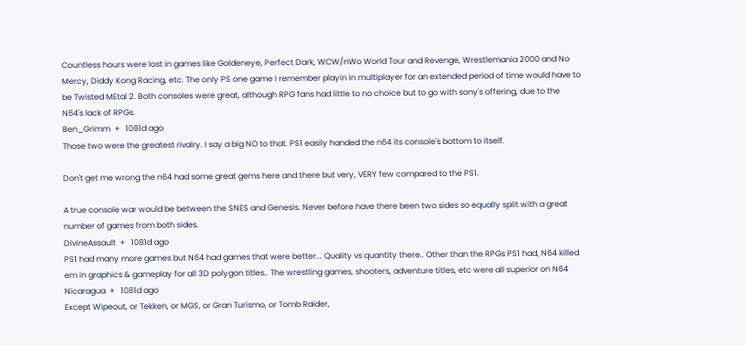Countless hours were lost in games like Goldeneye, Perfect Dark, WCW/nWo World Tour and Revenge, Wrestlemania 2000 and No Mercy, Diddy Kong Racing, etc. The only PS one game I remember playin in multiplayer for an extended period of time would have to be Twisted MEtal 2. Both consoles were great, although RPG fans had little to no choice but to go with sony's offering, due to the N64's lack of RPGs.
Ben_Grimm  +   1081d ago
Those two were the greatest rivalry. I say a big NO to that. PS1 easily handed the n64 its console's bottom to itself.

Don't get me wrong the n64 had some great gems here and there but very, VERY few compared to the PS1.

A true console war would be between the SNES and Genesis. Never before have there been two sides so equally split with a great number of games from both sides.
DivineAssault  +   1081d ago
PS1 had many more games but N64 had games that were better... Quality vs quantity there.. Other than the RPGs PS1 had, N64 killed em in graphics & gameplay for all 3D polygon titles.. The wrestling games, shooters, adventure titles, etc were all superior on N64
Nicaragua  +   1081d ago
Except Wipeout, or Tekken, or MGS, or Gran Turismo, or Tomb Raider,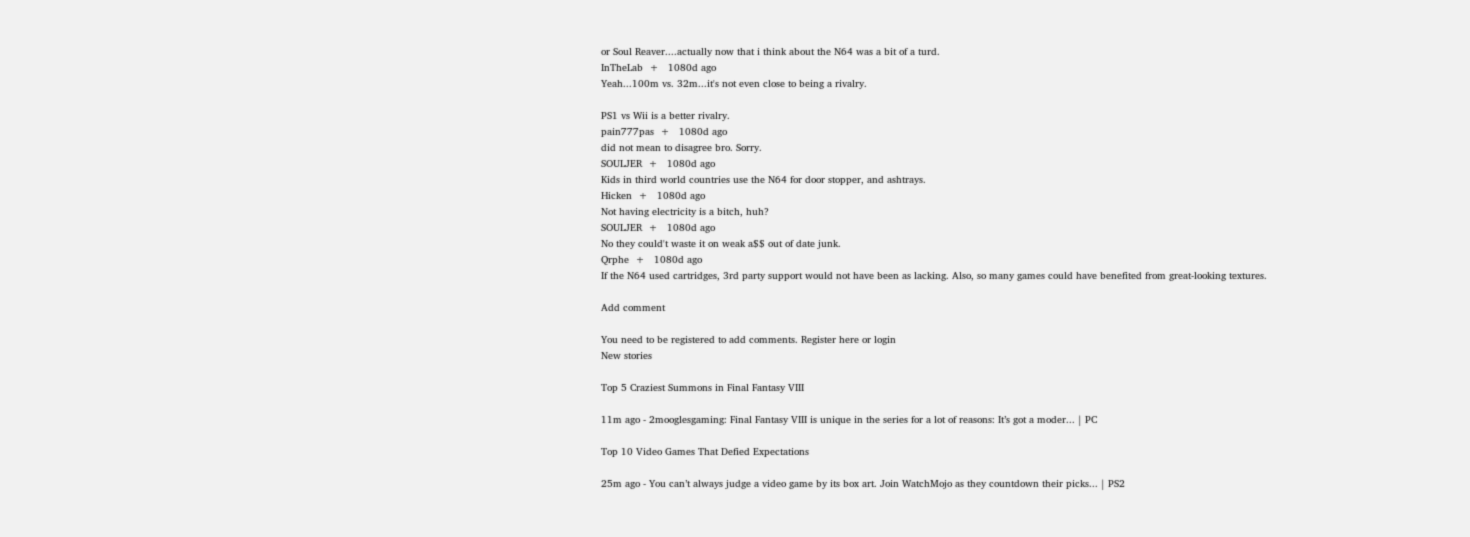or Soul Reaver....actually now that i think about the N64 was a bit of a turd.
InTheLab  +   1080d ago
Yeah...100m vs. 32m...it's not even close to being a rivalry.

PS1 vs Wii is a better rivalry.
pain777pas  +   1080d ago
did not mean to disagree bro. Sorry.
SOULJER  +   1080d ago
Kids in third world countries use the N64 for door stopper, and ashtrays.
Hicken  +   1080d ago
Not having electricity is a bitch, huh?
SOULJER  +   1080d ago
No they could't waste it on weak a$$ out of date junk.
Qrphe  +   1080d ago
If the N64 used cartridges, 3rd party support would not have been as lacking. Also, so many games could have benefited from great-looking textures.

Add comment

You need to be registered to add comments. Register here or login
New stories

Top 5 Craziest Summons in Final Fantasy VIII

11m ago - 2mooglesgaming: Final Fantasy VIII is unique in the series for a lot of reasons: It’s got a moder... | PC

Top 10 Video Games That Defied Expectations

25m ago - You can’t always judge a video game by its box art. Join WatchMojo as they countdown their picks... | PS2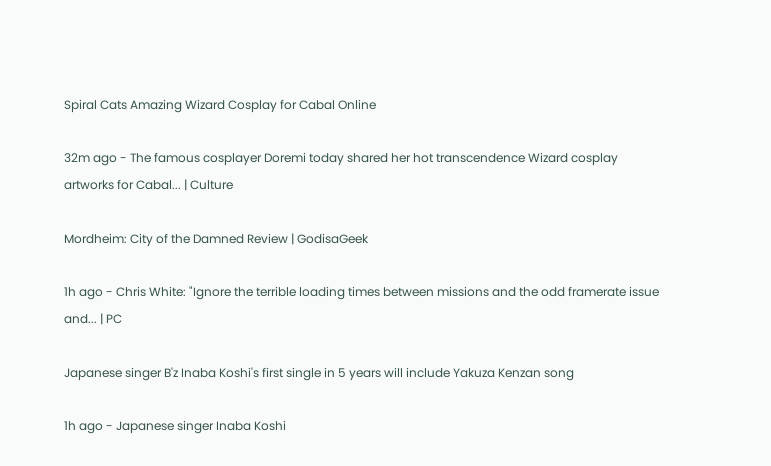Spiral Cats Amazing Wizard Cosplay for Cabal Online

32m ago - The famous cosplayer Doremi today shared her hot transcendence Wizard cosplay artworks for Cabal... | Culture

Mordheim: City of the Damned Review | GodisaGeek

1h ago - Chris White: "Ignore the terrible loading times between missions and the odd framerate issue and... | PC

Japanese singer B'z Inaba Koshi's first single in 5 years will include Yakuza Kenzan song

1h ago - Japanese singer Inaba Koshi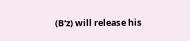(B'z) will release his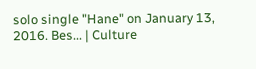solo single "Hane" on January 13, 2016. Bes... | Culture